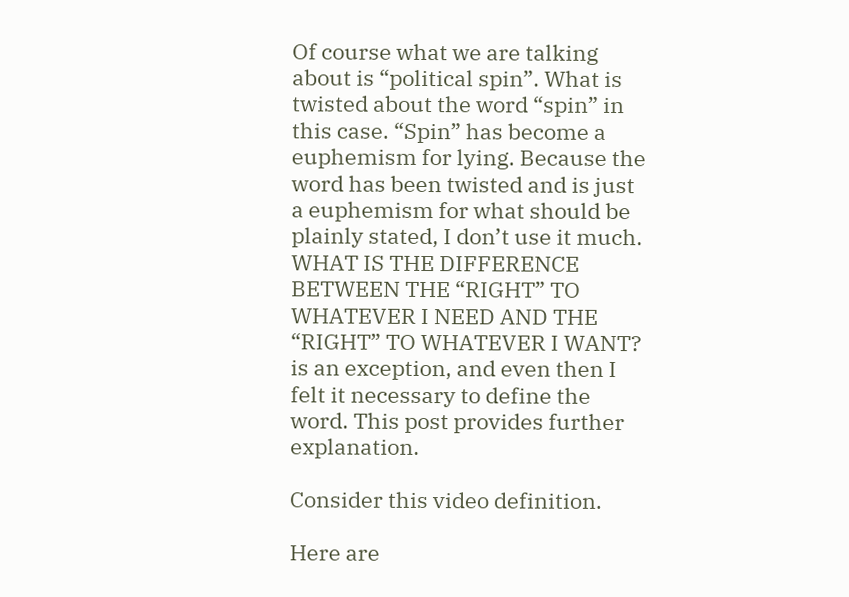Of course what we are talking about is “political spin”. What is twisted about the word “spin” in this case. “Spin” has become a euphemism for lying. Because the word has been twisted and is just a euphemism for what should be plainly stated, I don’t use it much. WHAT IS THE DIFFERENCE BETWEEN THE “RIGHT” TO WHATEVER I NEED AND THE “RIGHT” TO WHATEVER I WANT? is an exception, and even then I felt it necessary to define the word. This post provides further explanation.

Consider this video definition.

Here are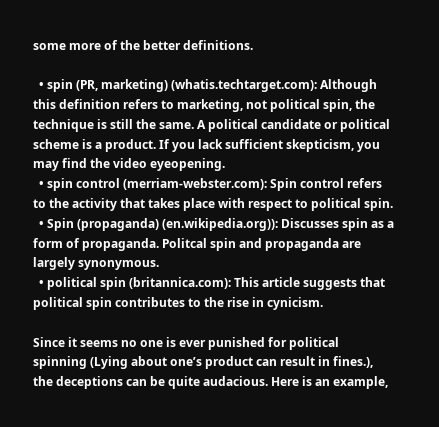some more of the better definitions.

  • spin (PR, marketing) (whatis.techtarget.com): Although this definition refers to marketing, not political spin, the technique is still the same. A political candidate or political scheme is a product. If you lack sufficient skepticism, you may find the video eyeopening.
  • spin control (merriam-webster.com): Spin control refers to the activity that takes place with respect to political spin.
  • Spin (propaganda) (en.wikipedia.org)): Discusses spin as a form of propaganda. Politcal spin and propaganda are largely synonymous.
  • political spin (britannica.com): This article suggests that political spin contributes to the rise in cynicism.

Since it seems no one is ever punished for political spinning (Lying about one’s product can result in fines.), the deceptions can be quite audacious. Here is an example,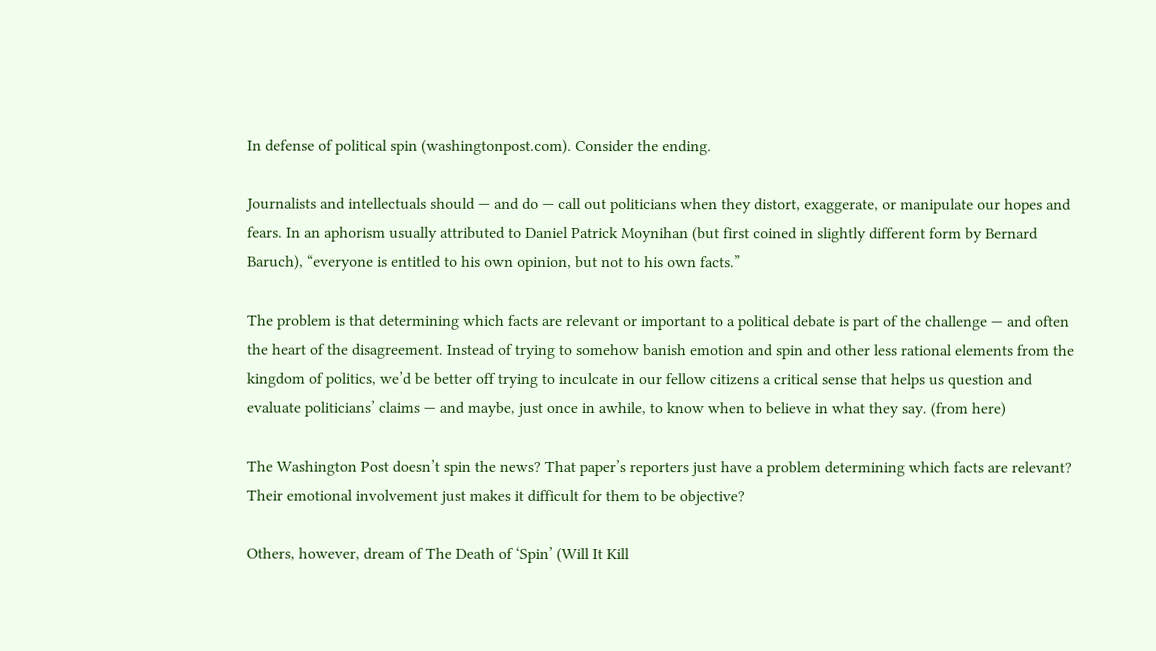In defense of political spin (washingtonpost.com). Consider the ending.

Journalists and intellectuals should — and do — call out politicians when they distort, exaggerate, or manipulate our hopes and fears. In an aphorism usually attributed to Daniel Patrick Moynihan (but first coined in slightly different form by Bernard Baruch), “everyone is entitled to his own opinion, but not to his own facts.”

The problem is that determining which facts are relevant or important to a political debate is part of the challenge — and often the heart of the disagreement. Instead of trying to somehow banish emotion and spin and other less rational elements from the kingdom of politics, we’d be better off trying to inculcate in our fellow citizens a critical sense that helps us question and evaluate politicians’ claims — and maybe, just once in awhile, to know when to believe in what they say. (from here)

The Washington Post doesn’t spin the news? That paper’s reporters just have a problem determining which facts are relevant? Their emotional involvement just makes it difficult for them to be objective?

Others, however, dream of The Death of ‘Spin’ (Will It Kill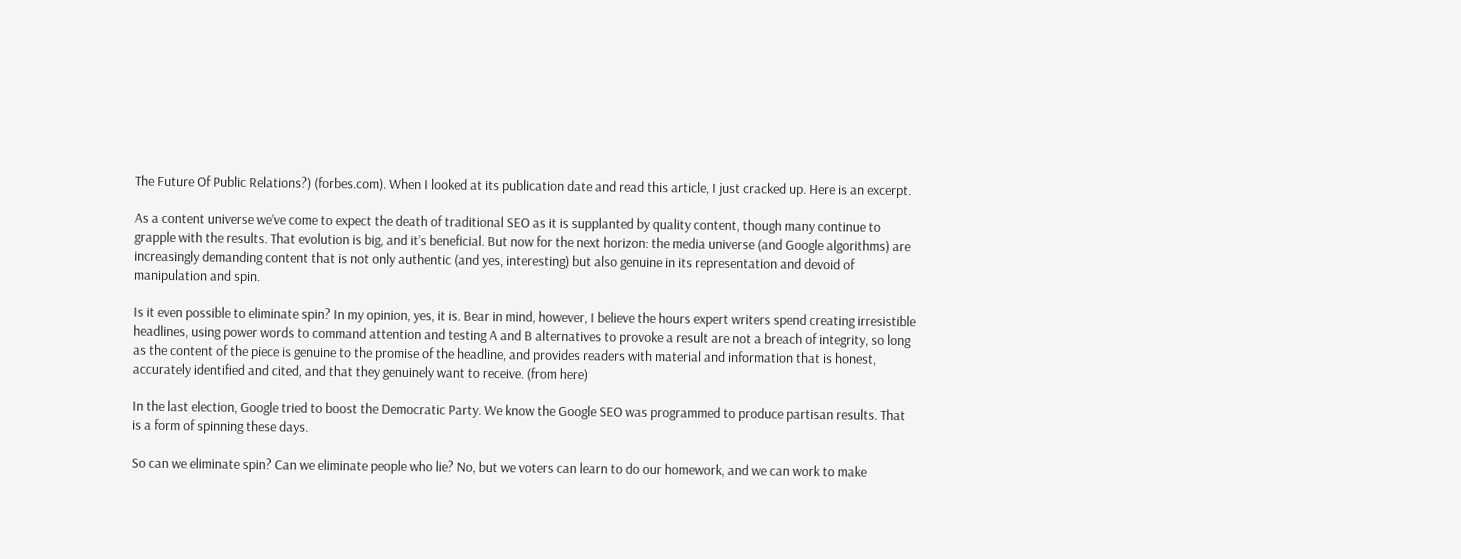The Future Of Public Relations?) (forbes.com). When I looked at its publication date and read this article, I just cracked up. Here is an excerpt.

As a content universe we’ve come to expect the death of traditional SEO as it is supplanted by quality content, though many continue to grapple with the results. That evolution is big, and it’s beneficial. But now for the next horizon: the media universe (and Google algorithms) are increasingly demanding content that is not only authentic (and yes, interesting) but also genuine in its representation and devoid of manipulation and spin.

Is it even possible to eliminate spin? In my opinion, yes, it is. Bear in mind, however, I believe the hours expert writers spend creating irresistible headlines, using power words to command attention and testing A and B alternatives to provoke a result are not a breach of integrity, so long as the content of the piece is genuine to the promise of the headline, and provides readers with material and information that is honest, accurately identified and cited, and that they genuinely want to receive. (from here)

In the last election, Google tried to boost the Democratic Party. We know the Google SEO was programmed to produce partisan results. That is a form of spinning these days.

So can we eliminate spin? Can we eliminate people who lie? No, but we voters can learn to do our homework, and we can work to make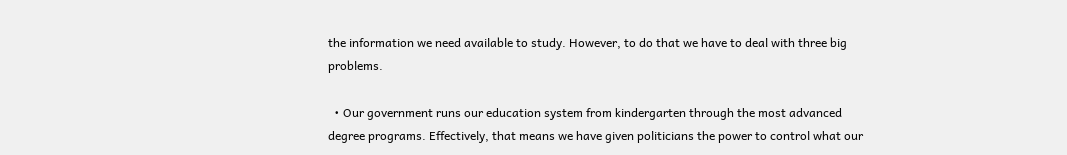the information we need available to study. However, to do that we have to deal with three big problems.

  • Our government runs our education system from kindergarten through the most advanced degree programs. Effectively, that means we have given politicians the power to control what our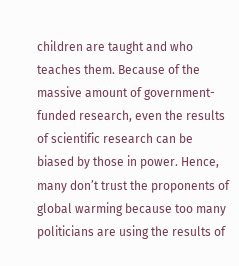children are taught and who teaches them. Because of the massive amount of government-funded research, even the results of scientific research can be biased by those in power. Hence, many don’t trust the proponents of global warming because too many politicians are using the results of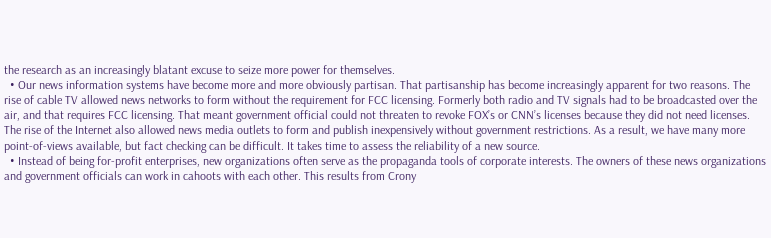the research as an increasingly blatant excuse to seize more power for themselves.
  • Our news information systems have become more and more obviously partisan. That partisanship has become increasingly apparent for two reasons. The rise of cable TV allowed news networks to form without the requirement for FCC licensing. Formerly both radio and TV signals had to be broadcasted over the air, and that requires FCC licensing. That meant government official could not threaten to revoke FOX’s or CNN’s licenses because they did not need licenses.  The rise of the Internet also allowed news media outlets to form and publish inexpensively without government restrictions. As a result, we have many more point-of-views available, but fact checking can be difficult. It takes time to assess the reliability of a new source.
  • Instead of being for-profit enterprises, new organizations often serve as the propaganda tools of corporate interests. The owners of these news organizations and government officials can work in cahoots with each other. This results from Crony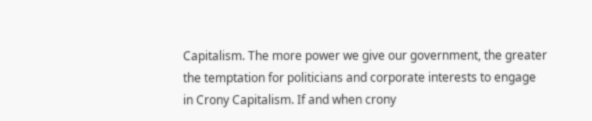Capitalism. The more power we give our government, the greater the temptation for politicians and corporate interests to engage in Crony Capitalism. If and when crony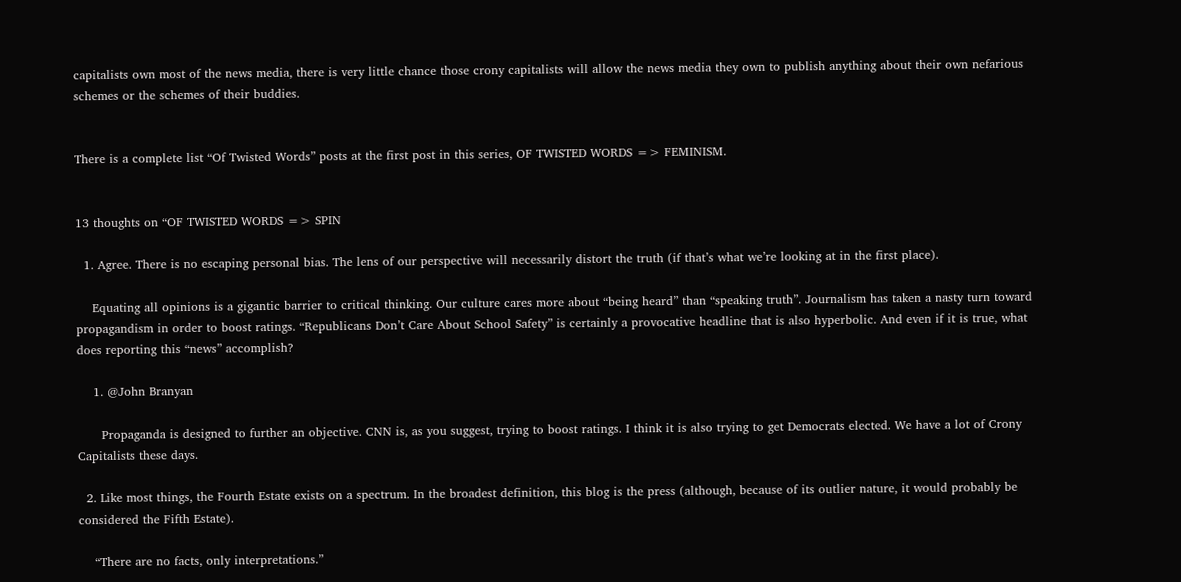capitalists own most of the news media, there is very little chance those crony capitalists will allow the news media they own to publish anything about their own nefarious schemes or the schemes of their buddies.


There is a complete list “Of Twisted Words” posts at the first post in this series, OF TWISTED WORDS => FEMINISM.


13 thoughts on “OF TWISTED WORDS => SPIN

  1. Agree. There is no escaping personal bias. The lens of our perspective will necessarily distort the truth (if that’s what we’re looking at in the first place).

    Equating all opinions is a gigantic barrier to critical thinking. Our culture cares more about “being heard” than “speaking truth”. Journalism has taken a nasty turn toward propagandism in order to boost ratings. “Republicans Don’t Care About School Safety” is certainly a provocative headline that is also hyperbolic. And even if it is true, what does reporting this “news” accomplish?

    1. @John Branyan

      Propaganda is designed to further an objective. CNN is, as you suggest, trying to boost ratings. I think it is also trying to get Democrats elected. We have a lot of Crony Capitalists these days.

  2. Like most things, the Fourth Estate exists on a spectrum. In the broadest definition, this blog is the press (although, because of its outlier nature, it would probably be considered the Fifth Estate).

    “There are no facts, only interpretations.”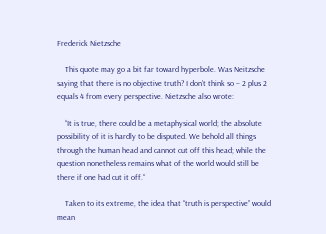Frederick Nietzsche

    This quote may go a bit far toward hyperbole. Was Neitzsche saying that there is no objective truth? I don’t think so – 2 plus 2 equals 4 from every perspective. Nietzsche also wrote:

    “It is true, there could be a metaphysical world; the absolute possibility of it is hardly to be disputed. We behold all things through the human head and cannot cut off this head; while the question nonetheless remains what of the world would still be there if one had cut it off.“

    Taken to its extreme, the idea that “truth is perspective” would mean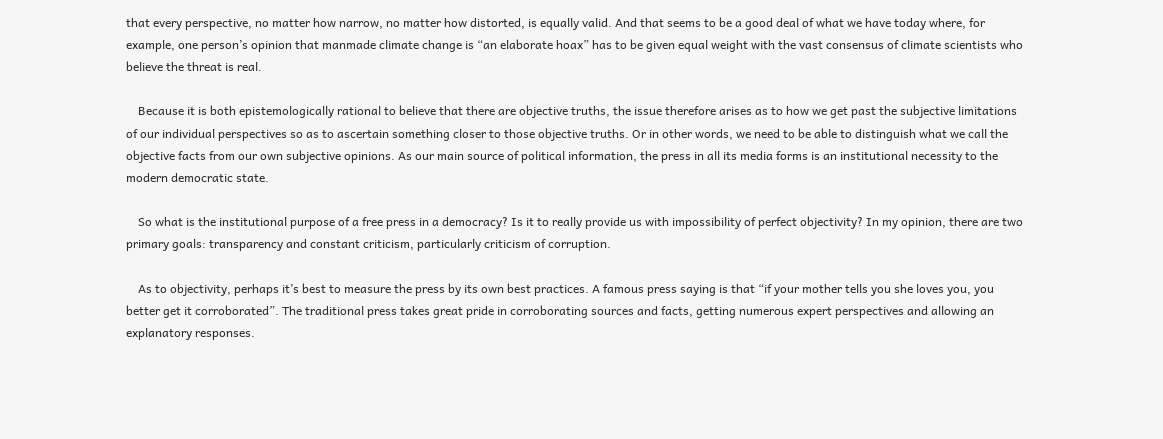that every perspective, no matter how narrow, no matter how distorted, is equally valid. And that seems to be a good deal of what we have today where, for example, one person’s opinion that manmade climate change is “an elaborate hoax” has to be given equal weight with the vast consensus of climate scientists who believe the threat is real.

    Because it is both epistemologically rational to believe that there are objective truths, the issue therefore arises as to how we get past the subjective limitations of our individual perspectives so as to ascertain something closer to those objective truths. Or in other words, we need to be able to distinguish what we call the objective facts from our own subjective opinions. As our main source of political information, the press in all its media forms is an institutional necessity to the modern democratic state.

    So what is the institutional purpose of a free press in a democracy? Is it to really provide us with impossibility of perfect objectivity? In my opinion, there are two primary goals: transparency and constant criticism, particularly criticism of corruption.

    As to objectivity, perhaps it’s best to measure the press by its own best practices. A famous press saying is that “if your mother tells you she loves you, you better get it corroborated”. The traditional press takes great pride in corroborating sources and facts, getting numerous expert perspectives and allowing an explanatory responses.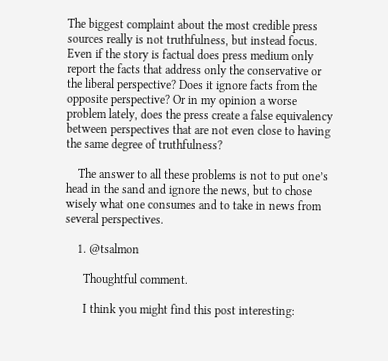The biggest complaint about the most credible press sources really is not truthfulness, but instead focus. Even if the story is factual does press medium only report the facts that address only the conservative or the liberal perspective? Does it ignore facts from the opposite perspective? Or in my opinion a worse problem lately, does the press create a false equivalency between perspectives that are not even close to having the same degree of truthfulness?

    The answer to all these problems is not to put one’s head in the sand and ignore the news, but to chose wisely what one consumes and to take in news from several perspectives.

    1. @tsalmon

      Thoughtful comment.

      I think you might find this post interesting: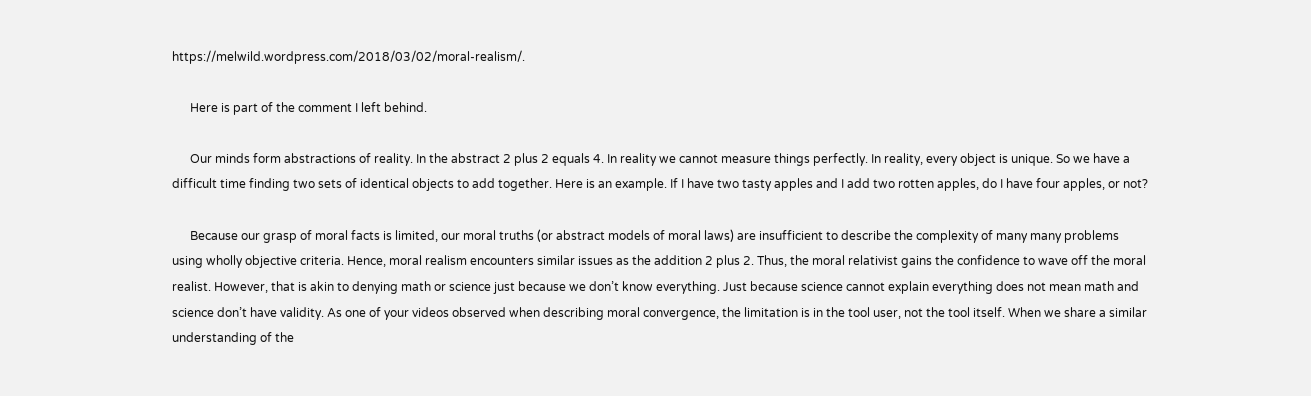https://melwild.wordpress.com/2018/03/02/moral-realism/.

      Here is part of the comment I left behind.

      Our minds form abstractions of reality. In the abstract 2 plus 2 equals 4. In reality we cannot measure things perfectly. In reality, every object is unique. So we have a difficult time finding two sets of identical objects to add together. Here is an example. If I have two tasty apples and I add two rotten apples, do I have four apples, or not?

      Because our grasp of moral facts is limited, our moral truths (or abstract models of moral laws) are insufficient to describe the complexity of many many problems using wholly objective criteria. Hence, moral realism encounters similar issues as the addition 2 plus 2. Thus, the moral relativist gains the confidence to wave off the moral realist. However, that is akin to denying math or science just because we don’t know everything. Just because science cannot explain everything does not mean math and science don’t have validity. As one of your videos observed when describing moral convergence, the limitation is in the tool user, not the tool itself. When we share a similar understanding of the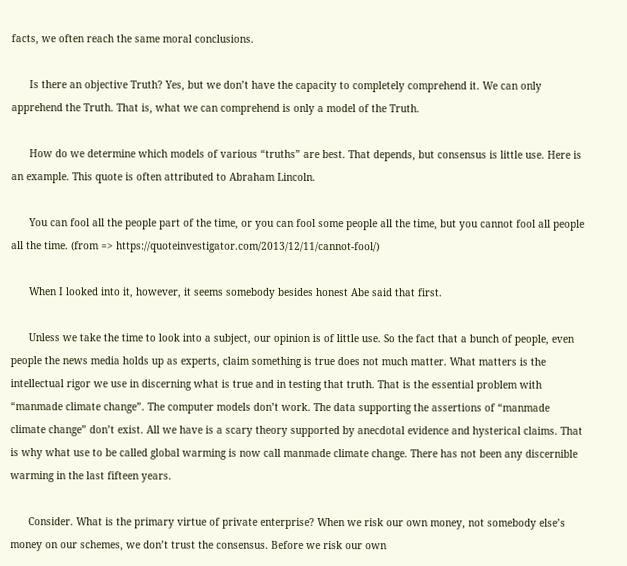facts, we often reach the same moral conclusions.

      Is there an objective Truth? Yes, but we don’t have the capacity to completely comprehend it. We can only apprehend the Truth. That is, what we can comprehend is only a model of the Truth.

      How do we determine which models of various “truths” are best. That depends, but consensus is little use. Here is an example. This quote is often attributed to Abraham Lincoln.

      You can fool all the people part of the time, or you can fool some people all the time, but you cannot fool all people all the time. (from => https://quoteinvestigator.com/2013/12/11/cannot-fool/)

      When I looked into it, however, it seems somebody besides honest Abe said that first.

      Unless we take the time to look into a subject, our opinion is of little use. So the fact that a bunch of people, even people the news media holds up as experts, claim something is true does not much matter. What matters is the intellectual rigor we use in discerning what is true and in testing that truth. That is the essential problem with “manmade climate change”. The computer models don’t work. The data supporting the assertions of “manmade climate change” don’t exist. All we have is a scary theory supported by anecdotal evidence and hysterical claims. That is why what use to be called global warming is now call manmade climate change. There has not been any discernible warming in the last fifteen years.

      Consider. What is the primary virtue of private enterprise? When we risk our own money, not somebody else’s money on our schemes, we don’t trust the consensus. Before we risk our own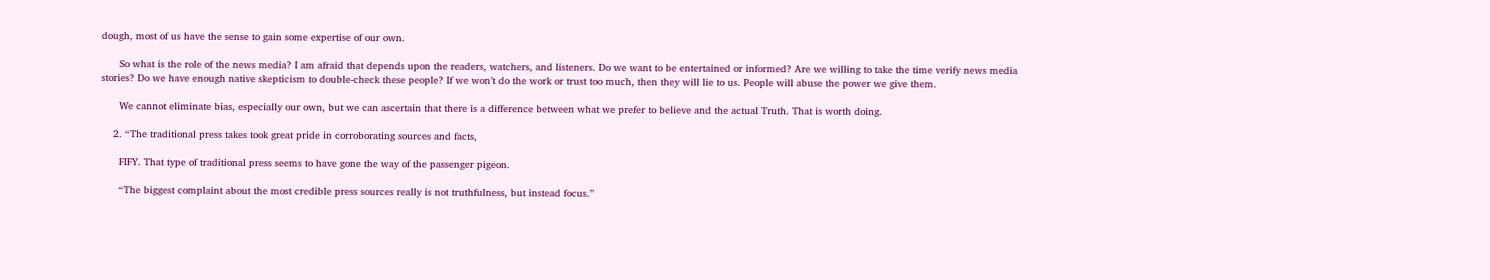dough, most of us have the sense to gain some expertise of our own.

      So what is the role of the news media? I am afraid that depends upon the readers, watchers, and listeners. Do we want to be entertained or informed? Are we willing to take the time verify news media stories? Do we have enough native skepticism to double-check these people? If we won’t do the work or trust too much, then they will lie to us. People will abuse the power we give them.

      We cannot eliminate bias, especially our own, but we can ascertain that there is a difference between what we prefer to believe and the actual Truth. That is worth doing.

    2. “The traditional press takes took great pride in corroborating sources and facts,

      FIFY. That type of traditional press seems to have gone the way of the passenger pigeon.

      “The biggest complaint about the most credible press sources really is not truthfulness, but instead focus.”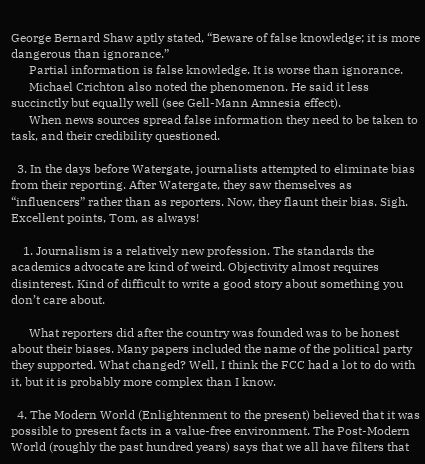George Bernard Shaw aptly stated, “Beware of false knowledge; it is more dangerous than ignorance.”
      Partial information is false knowledge. It is worse than ignorance.
      Michael Crichton also noted the phenomenon. He said it less succinctly but equally well (see Gell-Mann Amnesia effect).
      When news sources spread false information they need to be taken to task, and their credibility questioned.

  3. In the days before Watergate, journalists attempted to eliminate bias from their reporting. After Watergate, they saw themselves as “influencers” rather than as reporters. Now, they flaunt their bias. Sigh. Excellent points, Tom, as always!

    1. Journalism is a relatively new profession. The standards the academics advocate are kind of weird. Objectivity almost requires disinterest. Kind of difficult to write a good story about something you don’t care about.

      What reporters did after the country was founded was to be honest about their biases. Many papers included the name of the political party they supported. What changed? Well, I think the FCC had a lot to do with it, but it is probably more complex than I know.

  4. The Modern World (Enlightenment to the present) believed that it was possible to present facts in a value-free environment. The Post-Modern World (roughly the past hundred years) says that we all have filters that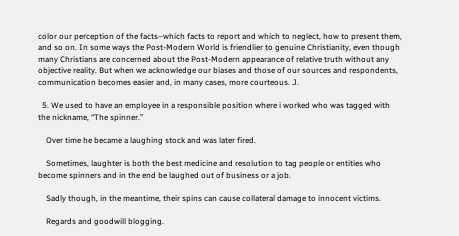color our perception of the facts–which facts to report and which to neglect, how to present them, and so on. In some ways the Post-Modern World is friendlier to genuine Christianity, even though many Christians are concerned about the Post-Modern appearance of relative truth without any objective reality. But when we acknowledge our biases and those of our sources and respondents, communication becomes easier and, in many cases, more courteous. J.

  5. We used to have an employee in a responsible position where i worked who was tagged with the nickname, “The spinner.”

    Over time he became a laughing stock and was later fired.

    Sometimes, laughter is both the best medicine and resolution to tag people or entities who become spinners and in the end be laughed out of business or a job.

    Sadly though, in the meantime, their spins can cause collateral damage to innocent victims.

    Regards and goodwill blogging.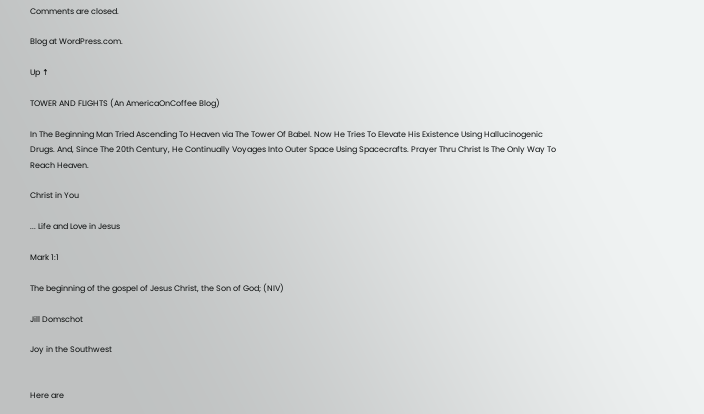Comments are closed.

Blog at WordPress.com.

Up ↑

TOWER AND FLIGHTS (An AmericaOnCoffee Blog)

In The Beginning Man Tried Ascending To Heaven via The Tower Of Babel. Now He Tries To Elevate His Existence Using Hallucinogenic Drugs. And, Since The 20th Century, He Continually Voyages Into Outer Space Using Spacecrafts. Prayer Thru Christ Is The Only Way To Reach Heaven.

Christ in You

... Life and Love in Jesus

Mark 1:1

The beginning of the gospel of Jesus Christ, the Son of God; (NIV)

Jill Domschot

Joy in the Southwest


Here are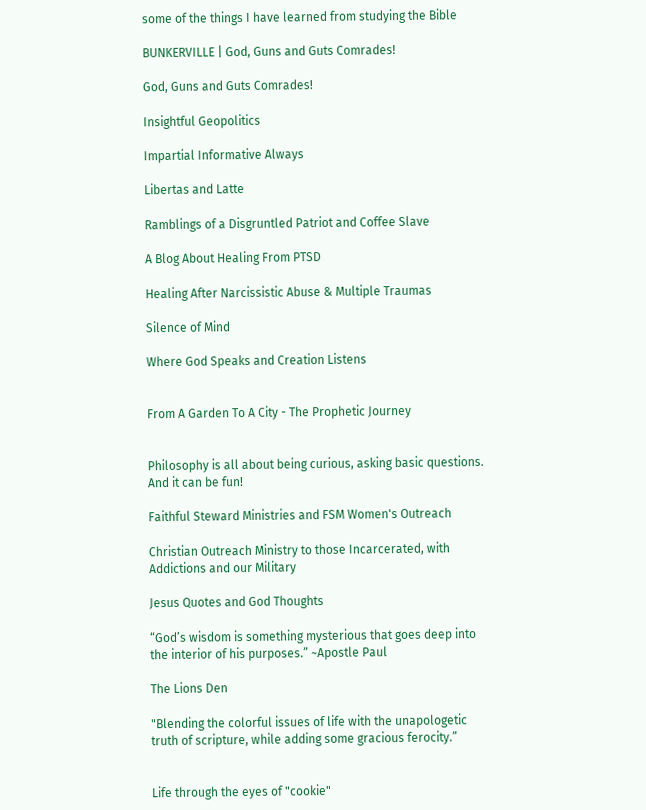some of the things I have learned from studying the Bible

BUNKERVILLE | God, Guns and Guts Comrades!

God, Guns and Guts Comrades!

Insightful Geopolitics

Impartial Informative Always

Libertas and Latte

Ramblings of a Disgruntled Patriot and Coffee Slave

A Blog About Healing From PTSD

Healing After Narcissistic Abuse & Multiple Traumas

Silence of Mind

Where God Speaks and Creation Listens


From A Garden To A City - The Prophetic Journey


Philosophy is all about being curious, asking basic questions. And it can be fun!

Faithful Steward Ministries and FSM Women's Outreach

Christian Outreach Ministry to those Incarcerated, with Addictions and our Military

Jesus Quotes and God Thoughts

“God’s wisdom is something mysterious that goes deep into the interior of his purposes.” ~Apostle Paul

The Lions Den

"Blending the colorful issues of life with the unapologetic truth of scripture, while adding some gracious ferocity.”


Life through the eyes of "cookie"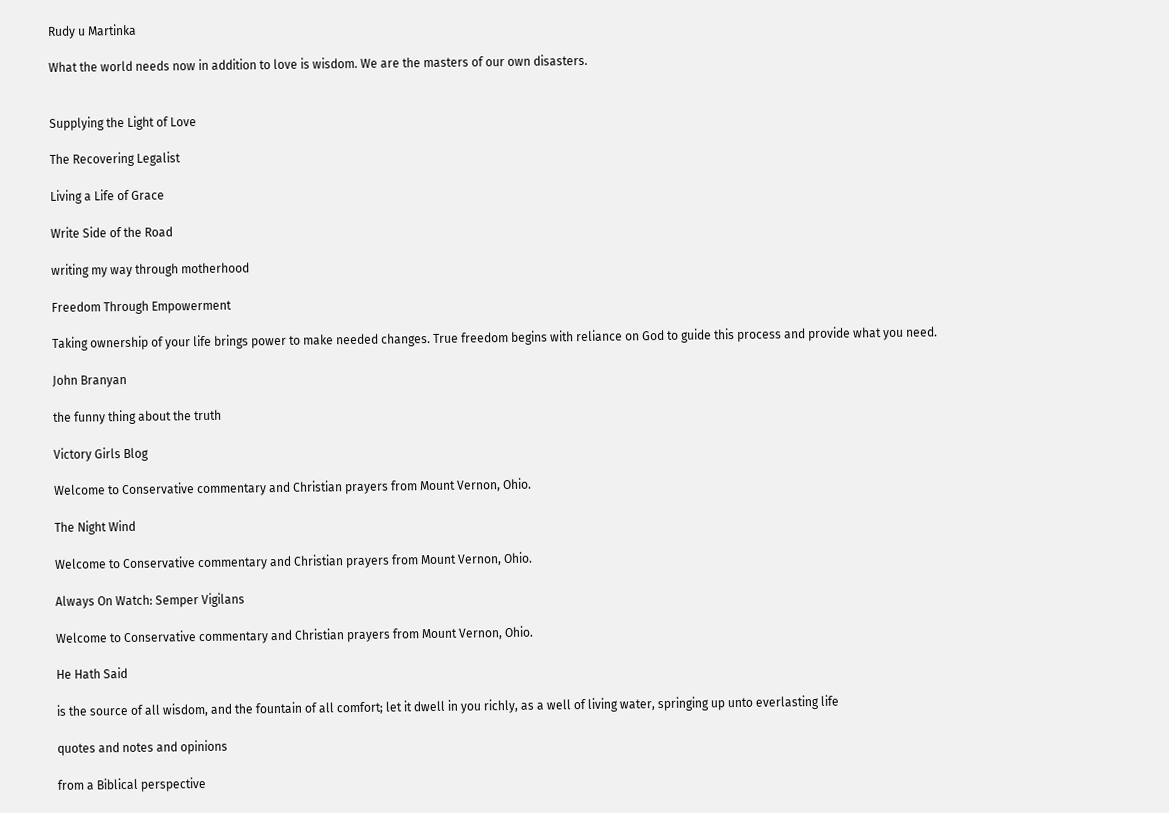Rudy u Martinka

What the world needs now in addition to love is wisdom. We are the masters of our own disasters.


Supplying the Light of Love

The Recovering Legalist

Living a Life of Grace

Write Side of the Road

writing my way through motherhood

Freedom Through Empowerment

Taking ownership of your life brings power to make needed changes. True freedom begins with reliance on God to guide this process and provide what you need.

John Branyan

the funny thing about the truth

Victory Girls Blog

Welcome to Conservative commentary and Christian prayers from Mount Vernon, Ohio.

The Night Wind

Welcome to Conservative commentary and Christian prayers from Mount Vernon, Ohio.

Always On Watch: Semper Vigilans

Welcome to Conservative commentary and Christian prayers from Mount Vernon, Ohio.

He Hath Said

is the source of all wisdom, and the fountain of all comfort; let it dwell in you richly, as a well of living water, springing up unto everlasting life

quotes and notes and opinions

from a Biblical perspective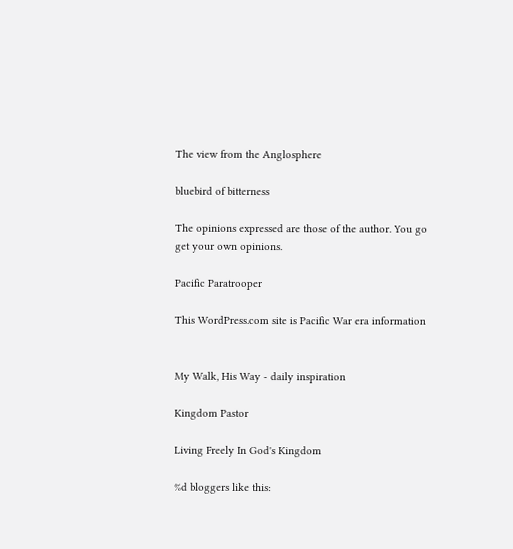The view from the Anglosphere

bluebird of bitterness

The opinions expressed are those of the author. You go get your own opinions.

Pacific Paratrooper

This WordPress.com site is Pacific War era information


My Walk, His Way - daily inspiration

Kingdom Pastor

Living Freely In God's Kingdom

%d bloggers like this: